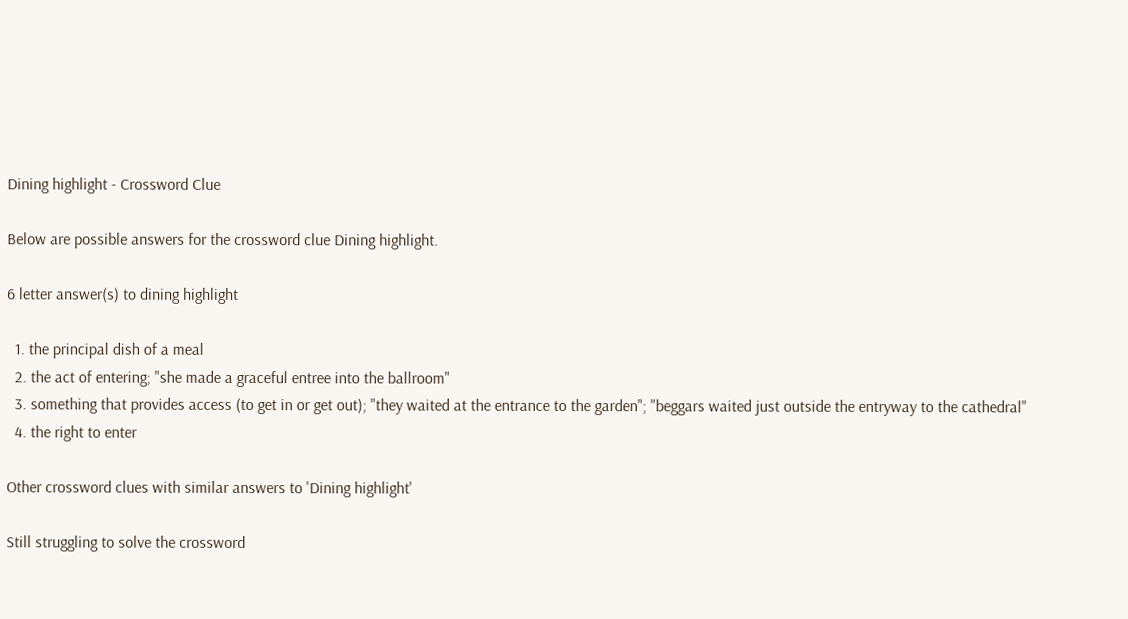Dining highlight - Crossword Clue

Below are possible answers for the crossword clue Dining highlight.

6 letter answer(s) to dining highlight

  1. the principal dish of a meal
  2. the act of entering; "she made a graceful entree into the ballroom"
  3. something that provides access (to get in or get out); "they waited at the entrance to the garden"; "beggars waited just outside the entryway to the cathedral"
  4. the right to enter

Other crossword clues with similar answers to 'Dining highlight'

Still struggling to solve the crossword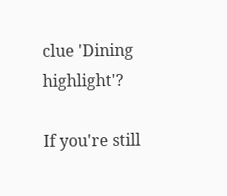clue 'Dining highlight'?

If you're still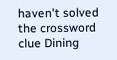haven't solved the crossword clue Dining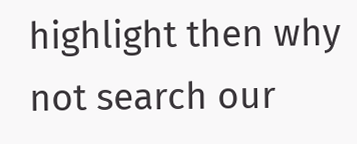highlight then why not search our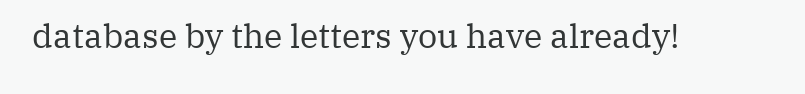database by the letters you have already!